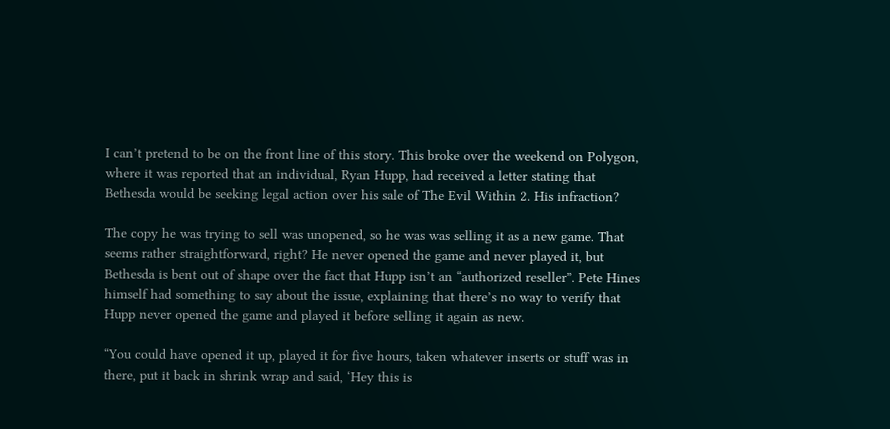I can’t pretend to be on the front line of this story. This broke over the weekend on Polygon, where it was reported that an individual, Ryan Hupp, had received a letter stating that Bethesda would be seeking legal action over his sale of The Evil Within 2. His infraction?

The copy he was trying to sell was unopened, so he was was selling it as a new game. That seems rather straightforward, right? He never opened the game and never played it, but Bethesda is bent out of shape over the fact that Hupp isn’t an “authorized reseller”. Pete Hines himself had something to say about the issue, explaining that there’s no way to verify that Hupp never opened the game and played it before selling it again as new.

“You could have opened it up, played it for five hours, taken whatever inserts or stuff was in there, put it back in shrink wrap and said, ‘Hey this is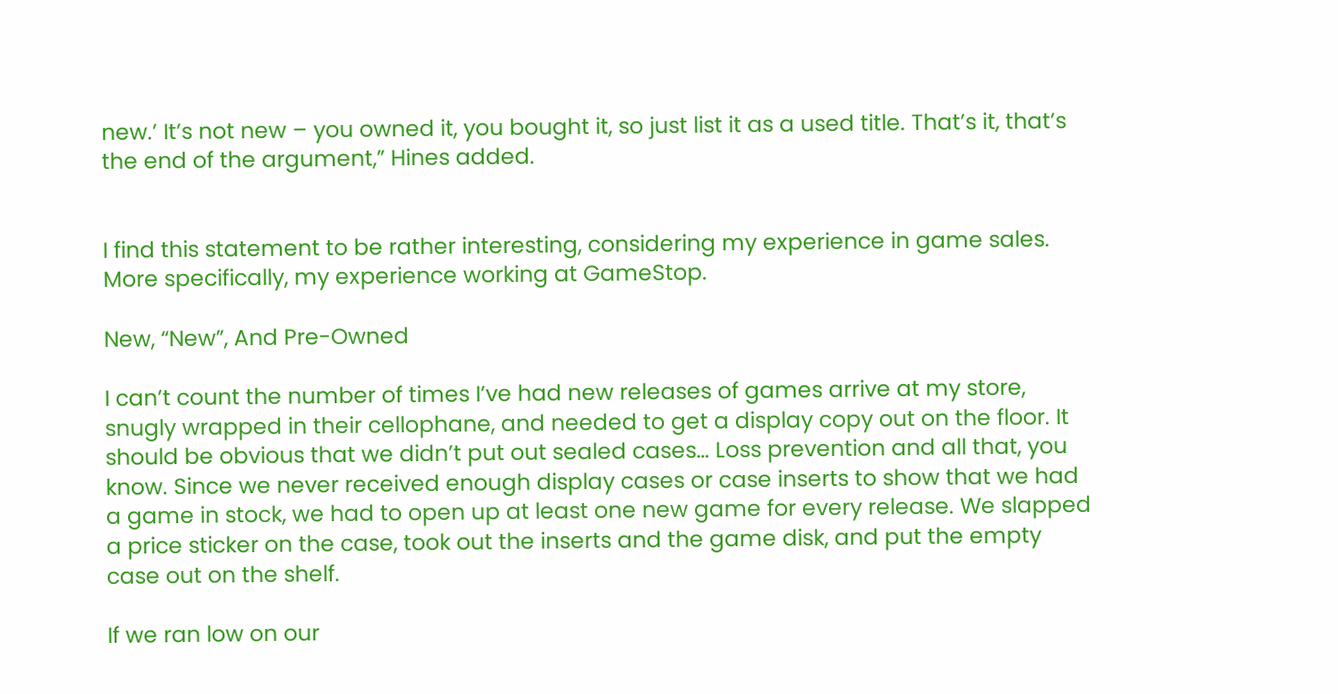new.’ It’s not new – you owned it, you bought it, so just list it as a used title. That’s it, that’s the end of the argument,” Hines added.


I find this statement to be rather interesting, considering my experience in game sales. More specifically, my experience working at GameStop.

New, “New”, And Pre-Owned

I can’t count the number of times I’ve had new releases of games arrive at my store, snugly wrapped in their cellophane, and needed to get a display copy out on the floor. It should be obvious that we didn’t put out sealed cases… Loss prevention and all that, you know. Since we never received enough display cases or case inserts to show that we had a game in stock, we had to open up at least one new game for every release. We slapped a price sticker on the case, took out the inserts and the game disk, and put the empty case out on the shelf.

If we ran low on our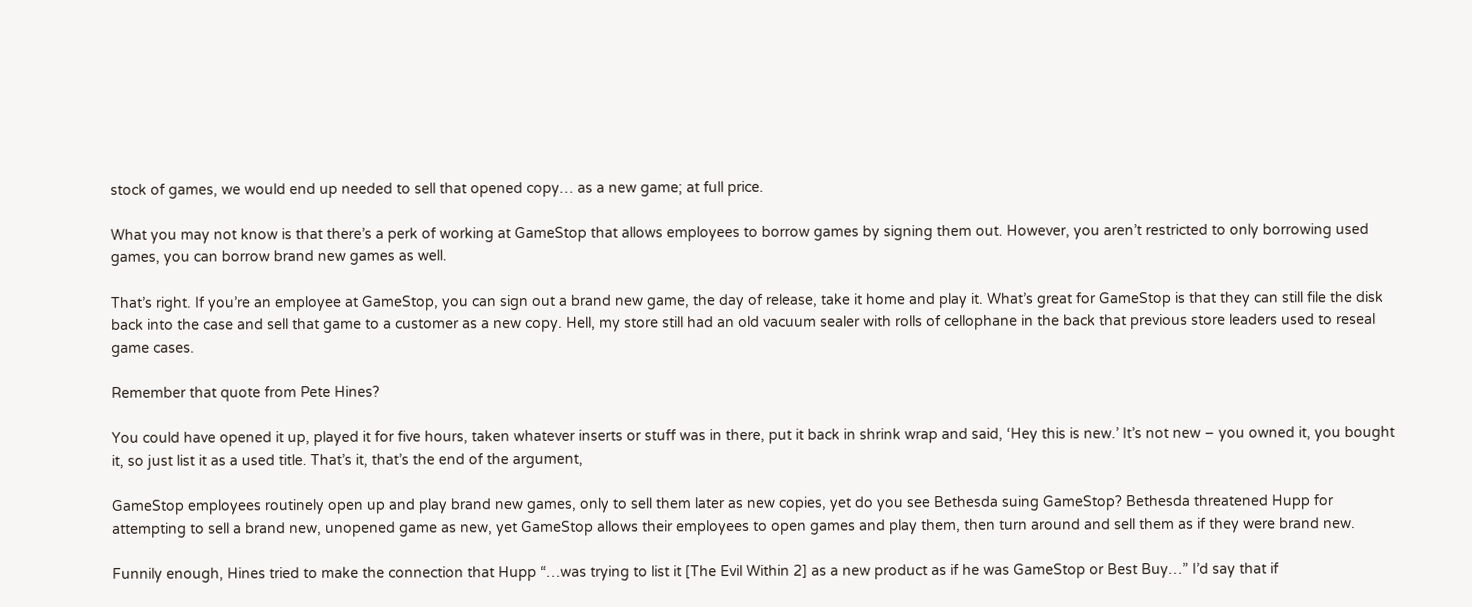stock of games, we would end up needed to sell that opened copy… as a new game; at full price.

What you may not know is that there’s a perk of working at GameStop that allows employees to borrow games by signing them out. However, you aren’t restricted to only borrowing used games, you can borrow brand new games as well.

That’s right. If you’re an employee at GameStop, you can sign out a brand new game, the day of release, take it home and play it. What’s great for GameStop is that they can still file the disk back into the case and sell that game to a customer as a new copy. Hell, my store still had an old vacuum sealer with rolls of cellophane in the back that previous store leaders used to reseal game cases.

Remember that quote from Pete Hines?

You could have opened it up, played it for five hours, taken whatever inserts or stuff was in there, put it back in shrink wrap and said, ‘Hey this is new.’ It’s not new – you owned it, you bought it, so just list it as a used title. That’s it, that’s the end of the argument,

GameStop employees routinely open up and play brand new games, only to sell them later as new copies, yet do you see Bethesda suing GameStop? Bethesda threatened Hupp for attempting to sell a brand new, unopened game as new, yet GameStop allows their employees to open games and play them, then turn around and sell them as if they were brand new.

Funnily enough, Hines tried to make the connection that Hupp “…was trying to list it [The Evil Within 2] as a new product as if he was GameStop or Best Buy…” I’d say that if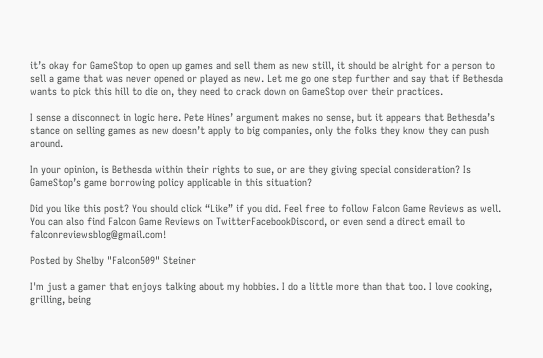it’s okay for GameStop to open up games and sell them as new still, it should be alright for a person to sell a game that was never opened or played as new. Let me go one step further and say that if Bethesda wants to pick this hill to die on, they need to crack down on GameStop over their practices.

I sense a disconnect in logic here. Pete Hines’ argument makes no sense, but it appears that Bethesda’s stance on selling games as new doesn’t apply to big companies, only the folks they know they can push around.

In your opinion, is Bethesda within their rights to sue, or are they giving special consideration? Is GameStop’s game borrowing policy applicable in this situation?

Did you like this post? You should click “Like” if you did. Feel free to follow Falcon Game Reviews as well. You can also find Falcon Game Reviews on TwitterFacebookDiscord, or even send a direct email to falconreviewsblog@gmail.com!

Posted by Shelby "Falcon509" Steiner

I'm just a gamer that enjoys talking about my hobbies. I do a little more than that too. I love cooking, grilling, being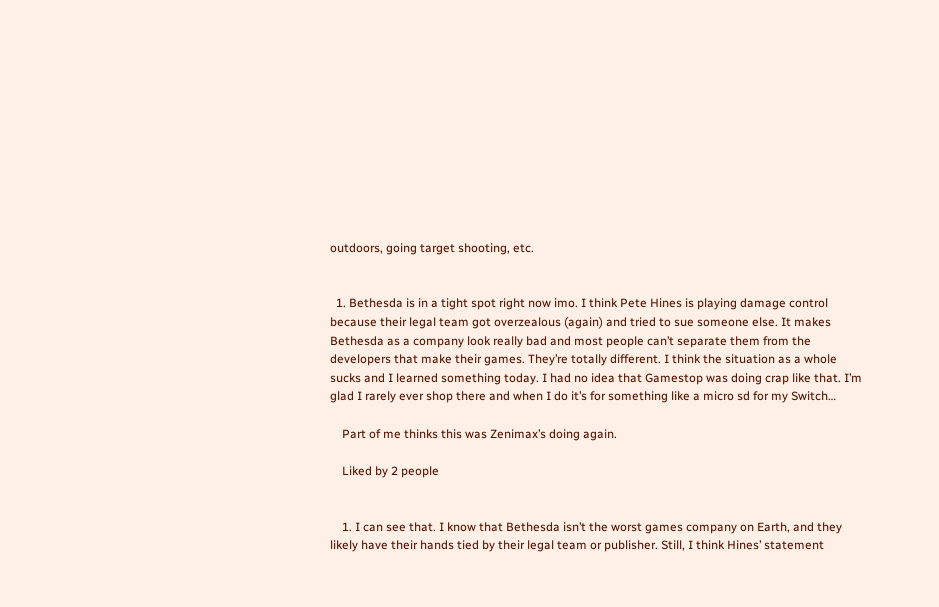outdoors, going target shooting, etc.


  1. Bethesda is in a tight spot right now imo. I think Pete Hines is playing damage control because their legal team got overzealous (again) and tried to sue someone else. It makes Bethesda as a company look really bad and most people can’t separate them from the developers that make their games. They’re totally different. I think the situation as a whole sucks and I learned something today. I had no idea that Gamestop was doing crap like that. I’m glad I rarely ever shop there and when I do it’s for something like a micro sd for my Switch…

    Part of me thinks this was Zenimax’s doing again.

    Liked by 2 people


    1. I can see that. I know that Bethesda isn’t the worst games company on Earth, and they likely have their hands tied by their legal team or publisher. Still, I think Hines’ statement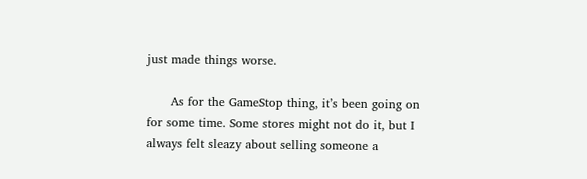just made things worse.

      As for the GameStop thing, it’s been going on for some time. Some stores might not do it, but I always felt sleazy about selling someone a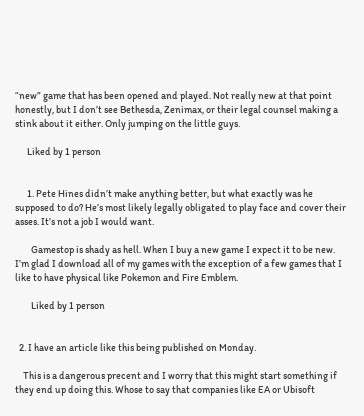“new” game that has been opened and played. Not really new at that point honestly, but I don’t see Bethesda, Zenimax, or their legal counsel making a stink about it either. Only jumping on the little guys.

      Liked by 1 person


      1. Pete Hines didn’t make anything better, but what exactly was he supposed to do? He’s most likely legally obligated to play face and cover their asses. It’s not a job I would want.

        Gamestop is shady as hell. When I buy a new game I expect it to be new. I’m glad I download all of my games with the exception of a few games that I like to have physical like Pokemon and Fire Emblem.

        Liked by 1 person


  2. I have an article like this being published on Monday.

    This is a dangerous precent and I worry that this might start something if they end up doing this. Whose to say that companies like EA or Ubisoft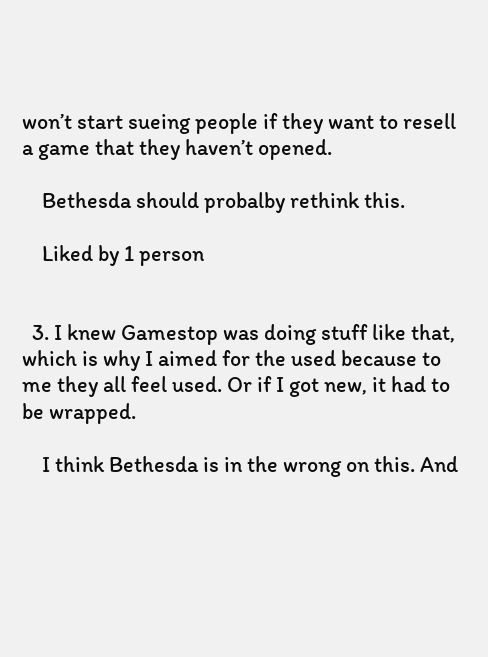won’t start sueing people if they want to resell a game that they haven’t opened.

    Bethesda should probalby rethink this.

    Liked by 1 person


  3. I knew Gamestop was doing stuff like that, which is why I aimed for the used because to me they all feel used. Or if I got new, it had to be wrapped.

    I think Bethesda is in the wrong on this. And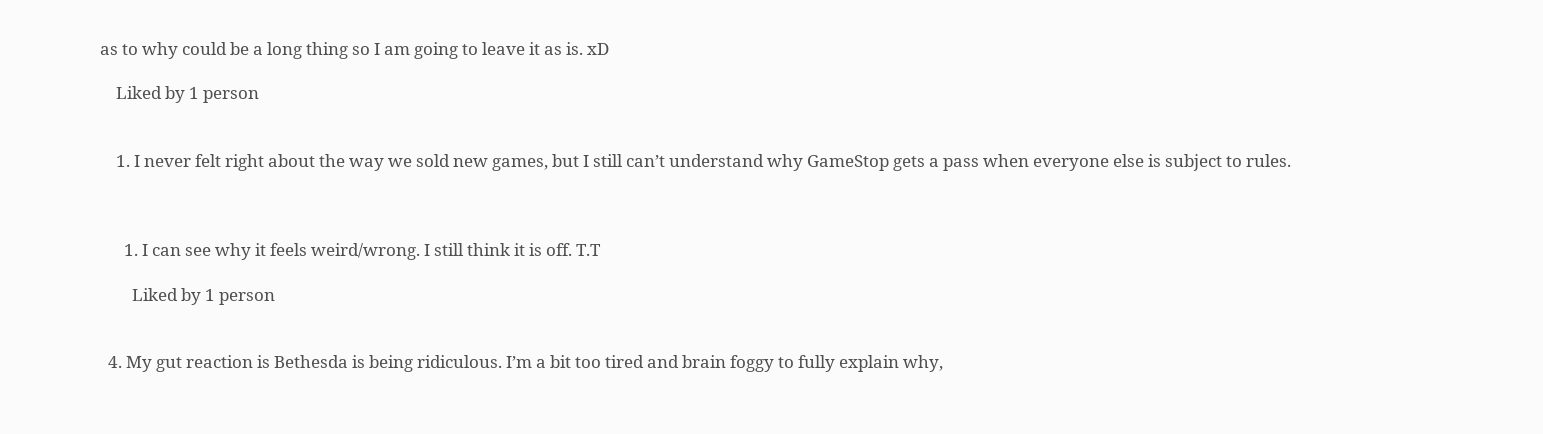as to why could be a long thing so I am going to leave it as is. xD

    Liked by 1 person


    1. I never felt right about the way we sold new games, but I still can’t understand why GameStop gets a pass when everyone else is subject to rules.



      1. I can see why it feels weird/wrong. I still think it is off. T.T

        Liked by 1 person


  4. My gut reaction is Bethesda is being ridiculous. I’m a bit too tired and brain foggy to fully explain why,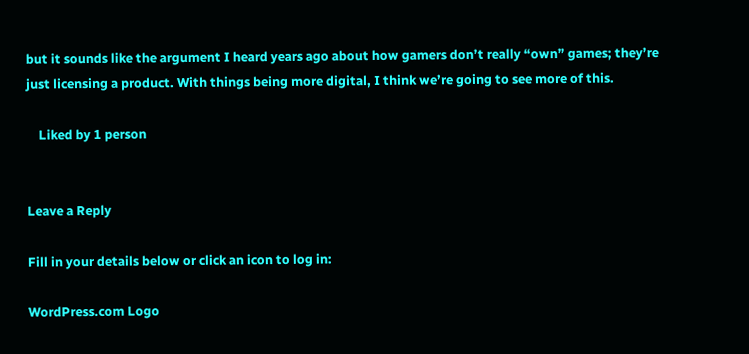but it sounds like the argument I heard years ago about how gamers don’t really “own” games; they’re just licensing a product. With things being more digital, I think we’re going to see more of this.

    Liked by 1 person


Leave a Reply

Fill in your details below or click an icon to log in:

WordPress.com Logo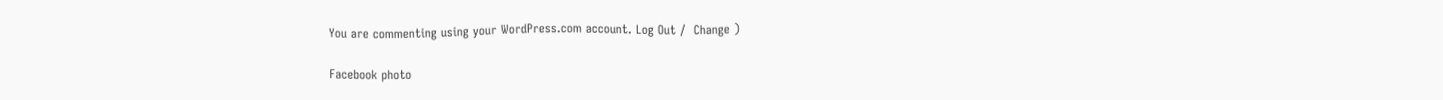You are commenting using your WordPress.com account. Log Out /  Change )

Facebook photo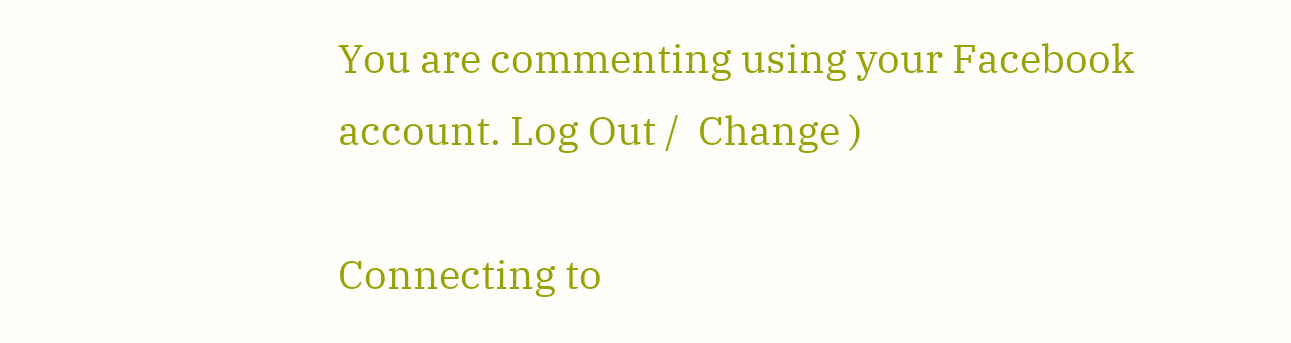You are commenting using your Facebook account. Log Out /  Change )

Connecting to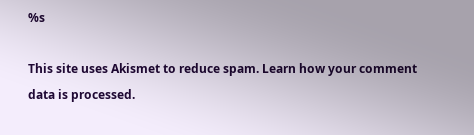%s

This site uses Akismet to reduce spam. Learn how your comment data is processed.